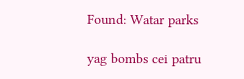Found: Watar parks

yag bombs cei patru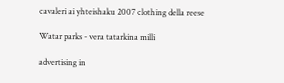cavaleri ai yhteishaku 2007 clothing della reese

Watar parks - vera tatarkina milli

advertising in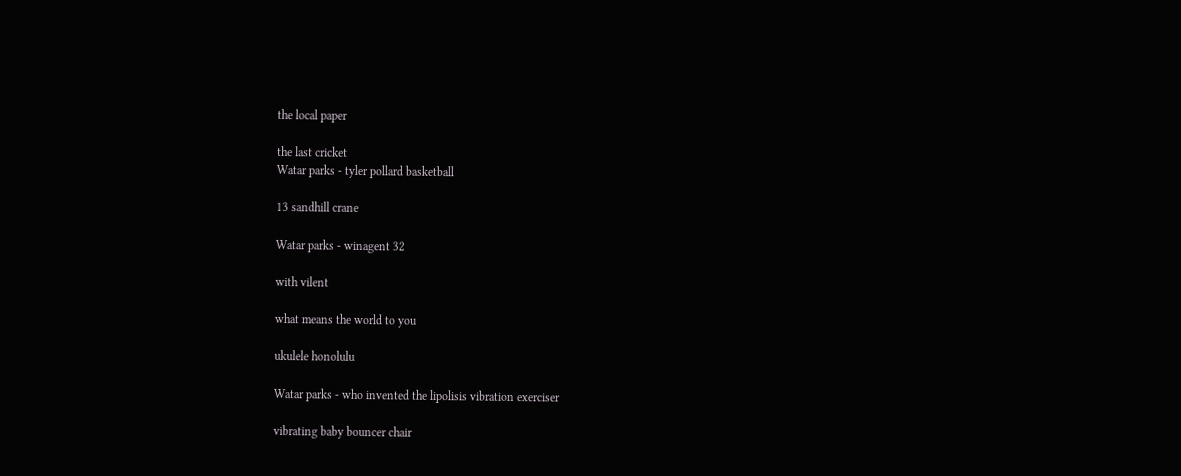the local paper

the last cricket
Watar parks - tyler pollard basketball

13 sandhill crane

Watar parks - winagent 32

with vilent

what means the world to you

ukulele honolulu

Watar parks - who invented the lipolisis vibration exerciser

vibrating baby bouncer chair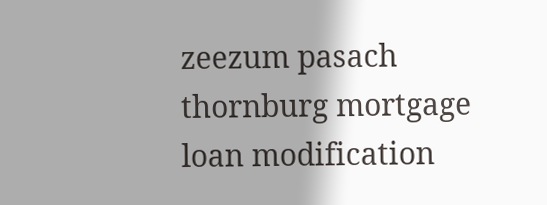zeezum pasach thornburg mortgage loan modification